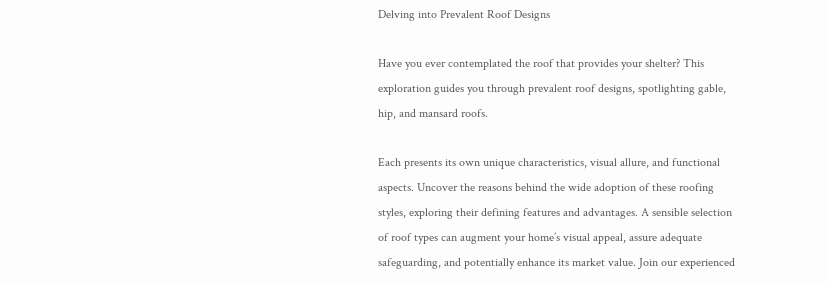Delving into Prevalent Roof Designs

Have you ever contemplated the roof that provides your shelter? This exploration guides you through prevalent roof designs, spotlighting gable, hip, and mansard roofs.

Each presents its own unique characteristics, visual allure, and functional aspects. Uncover the reasons behind the wide adoption of these roofing styles, exploring their defining features and advantages. A sensible selection of roof types can augment your home’s visual appeal, assure adequate safeguarding, and potentially enhance its market value. Join our experienced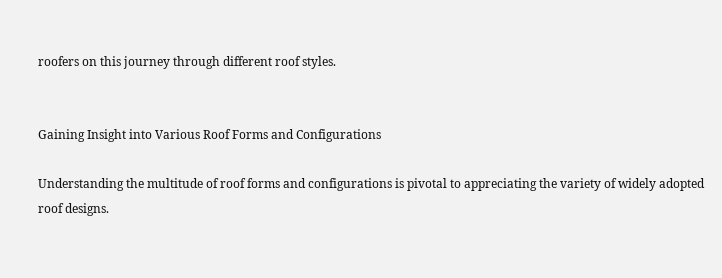roofers on this journey through different roof styles.


Gaining Insight into Various Roof Forms and Configurations

Understanding the multitude of roof forms and configurations is pivotal to appreciating the variety of widely adopted roof designs.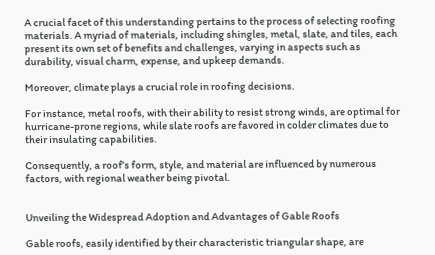A crucial facet of this understanding pertains to the process of selecting roofing materials. A myriad of materials, including shingles, metal, slate, and tiles, each present its own set of benefits and challenges, varying in aspects such as durability, visual charm, expense, and upkeep demands.

Moreover, climate plays a crucial role in roofing decisions.

For instance, metal roofs, with their ability to resist strong winds, are optimal for hurricane-prone regions, while slate roofs are favored in colder climates due to their insulating capabilities.

Consequently, a roof’s form, style, and material are influenced by numerous factors, with regional weather being pivotal.


Unveiling the Widespread Adoption and Advantages of Gable Roofs

Gable roofs, easily identified by their characteristic triangular shape, are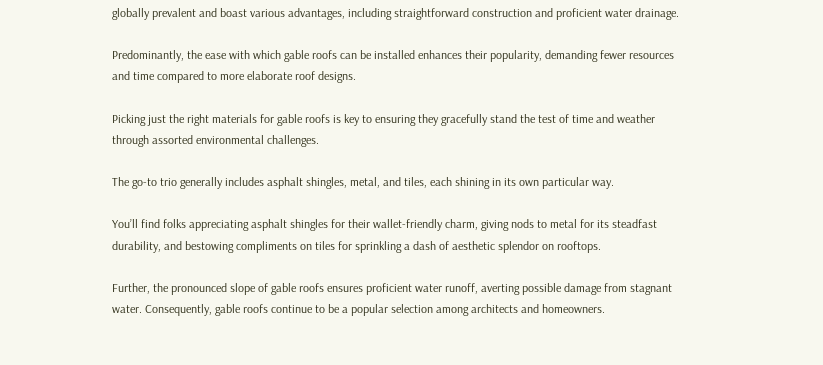globally prevalent and boast various advantages, including straightforward construction and proficient water drainage.

Predominantly, the ease with which gable roofs can be installed enhances their popularity, demanding fewer resources and time compared to more elaborate roof designs.

Picking just the right materials for gable roofs is key to ensuring they gracefully stand the test of time and weather through assorted environmental challenges.

The go-to trio generally includes asphalt shingles, metal, and tiles, each shining in its own particular way.

You’ll find folks appreciating asphalt shingles for their wallet-friendly charm, giving nods to metal for its steadfast durability, and bestowing compliments on tiles for sprinkling a dash of aesthetic splendor on rooftops.

Further, the pronounced slope of gable roofs ensures proficient water runoff, averting possible damage from stagnant water. Consequently, gable roofs continue to be a popular selection among architects and homeowners.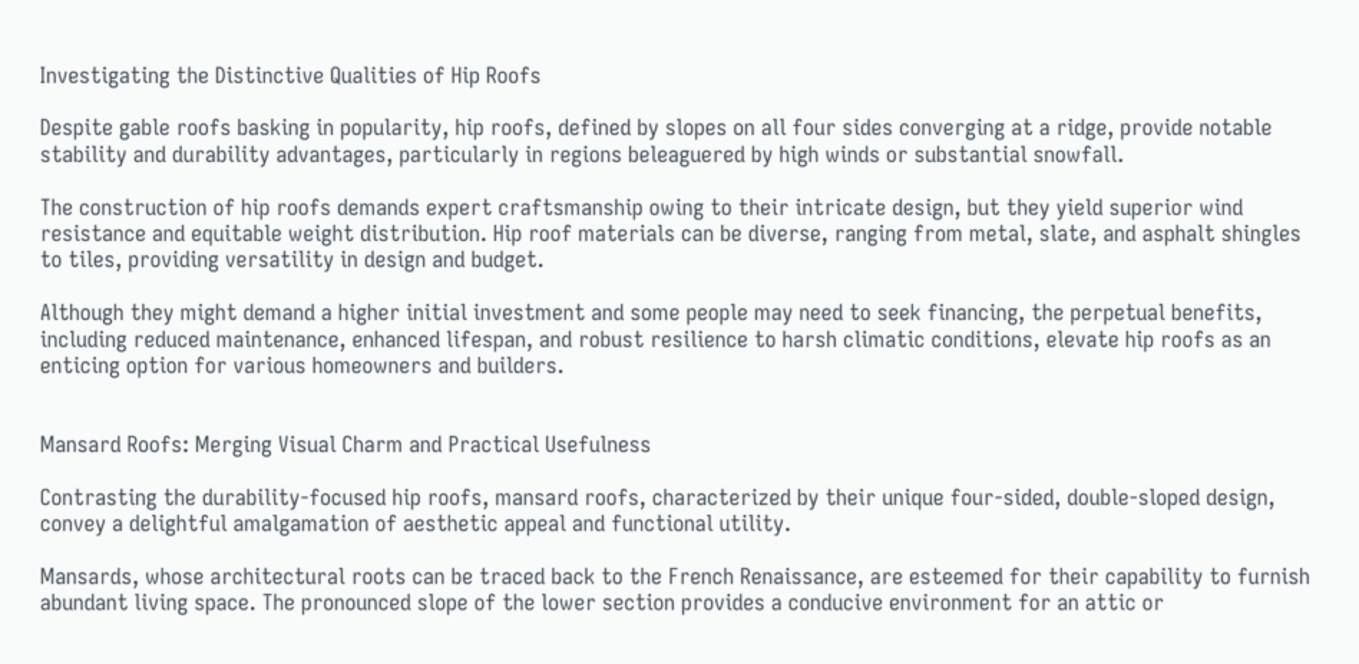Investigating the Distinctive Qualities of Hip Roofs

Despite gable roofs basking in popularity, hip roofs, defined by slopes on all four sides converging at a ridge, provide notable stability and durability advantages, particularly in regions beleaguered by high winds or substantial snowfall.

The construction of hip roofs demands expert craftsmanship owing to their intricate design, but they yield superior wind resistance and equitable weight distribution. Hip roof materials can be diverse, ranging from metal, slate, and asphalt shingles to tiles, providing versatility in design and budget.

Although they might demand a higher initial investment and some people may need to seek financing, the perpetual benefits, including reduced maintenance, enhanced lifespan, and robust resilience to harsh climatic conditions, elevate hip roofs as an enticing option for various homeowners and builders.


Mansard Roofs: Merging Visual Charm and Practical Usefulness

Contrasting the durability-focused hip roofs, mansard roofs, characterized by their unique four-sided, double-sloped design, convey a delightful amalgamation of aesthetic appeal and functional utility.

Mansards, whose architectural roots can be traced back to the French Renaissance, are esteemed for their capability to furnish abundant living space. The pronounced slope of the lower section provides a conducive environment for an attic or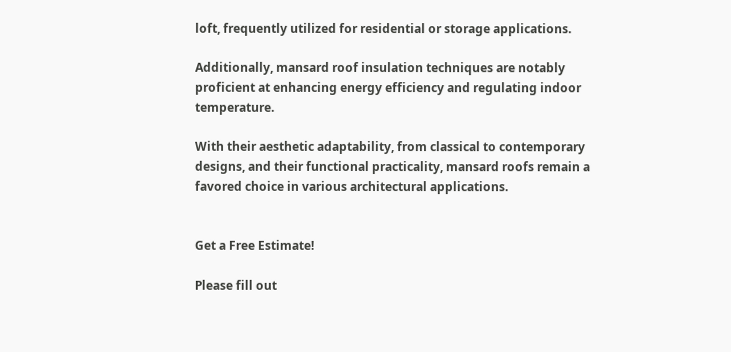loft, frequently utilized for residential or storage applications.

Additionally, mansard roof insulation techniques are notably proficient at enhancing energy efficiency and regulating indoor temperature.

With their aesthetic adaptability, from classical to contemporary designs, and their functional practicality, mansard roofs remain a favored choice in various architectural applications.


Get a Free Estimate!

Please fill out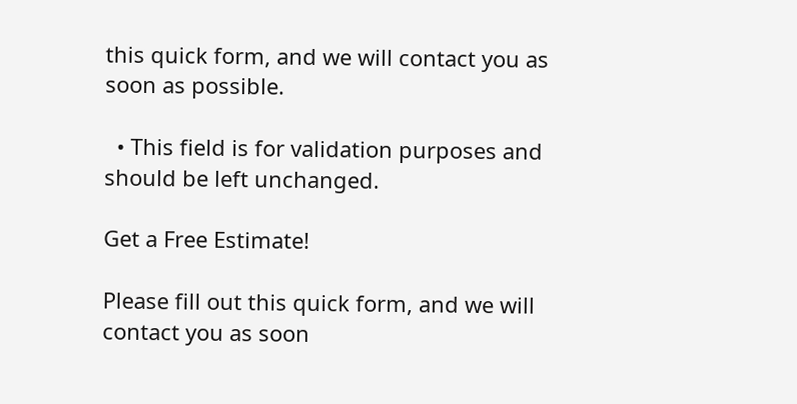this quick form, and we will contact you as soon as possible.

  • This field is for validation purposes and should be left unchanged.

Get a Free Estimate!

Please fill out this quick form, and we will contact you as soon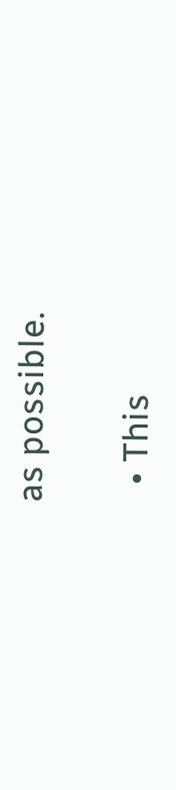as possible.

  • This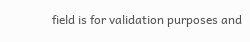field is for validation purposes and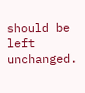should be left unchanged.